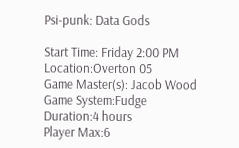Psi-punk: Data Gods

Start Time: Friday 2:00 PM
Location:Overton 05
Game Master(s): Jacob Wood
Game System:Fudge
Duration:4 hours
Player Max:6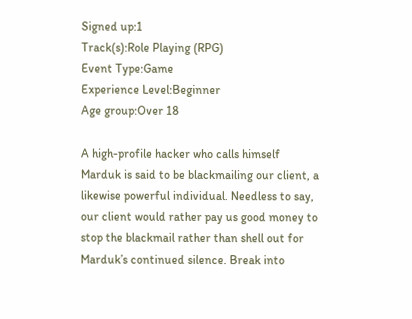Signed up:1
Track(s):Role Playing (RPG)
Event Type:Game
Experience Level:Beginner
Age group:Over 18

A high-profile hacker who calls himself Marduk is said to be blackmailing our client, a likewise powerful individual. Needless to say, our client would rather pay us good money to stop the blackmail rather than shell out for Marduk’s continued silence. Break into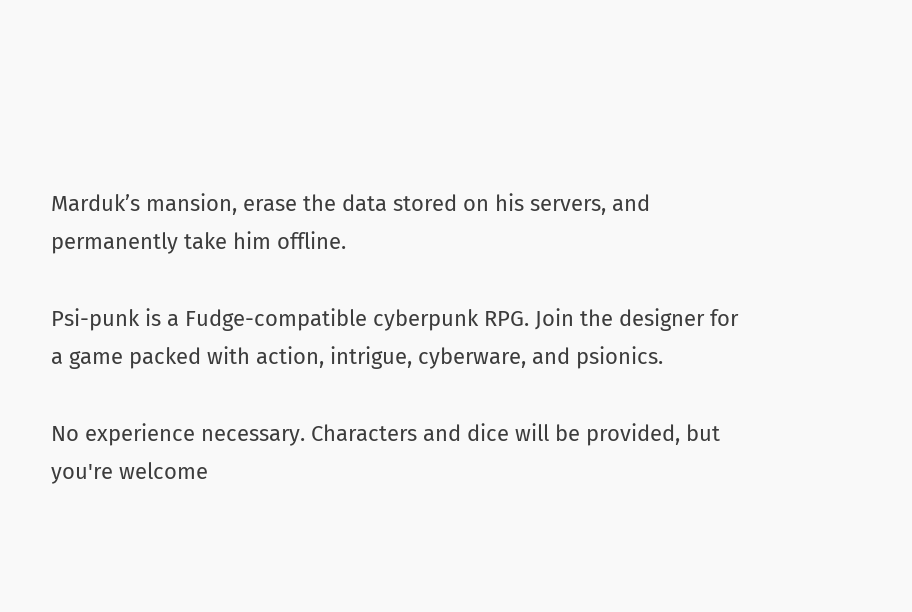Marduk’s mansion, erase the data stored on his servers, and permanently take him offline.

Psi-punk is a Fudge-compatible cyberpunk RPG. Join the designer for a game packed with action, intrigue, cyberware, and psionics.

No experience necessary. Characters and dice will be provided, but you're welcome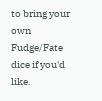to bring your own Fudge/Fate dice if you'd like.